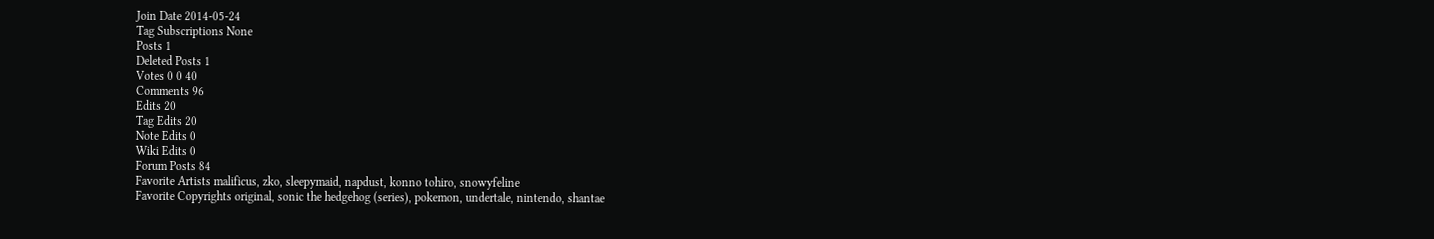Join Date 2014-05-24
Tag Subscriptions None
Posts 1
Deleted Posts 1
Votes 0 0 40
Comments 96
Edits 20
Tag Edits 20
Note Edits 0
Wiki Edits 0
Forum Posts 84
Favorite Artists malificus, zko, sleepymaid, napdust, konno tohiro, snowyfeline
Favorite Copyrights original, sonic the hedgehog (series), pokemon, undertale, nintendo, shantae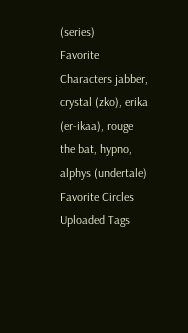(series)
Favorite Characters jabber, crystal (zko), erika (er-ikaa), rouge the bat, hypno, alphys (undertale)
Favorite Circles
Uploaded Tags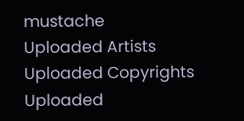mustache
Uploaded Artists
Uploaded Copyrights
Uploaded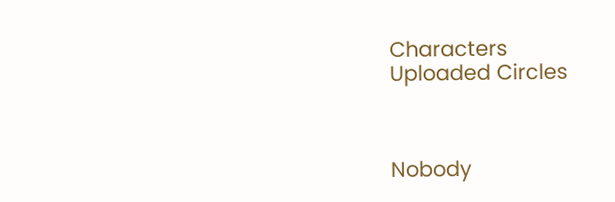Characters
Uploaded Circles



Nobody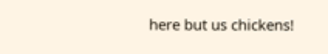here but us chickens!